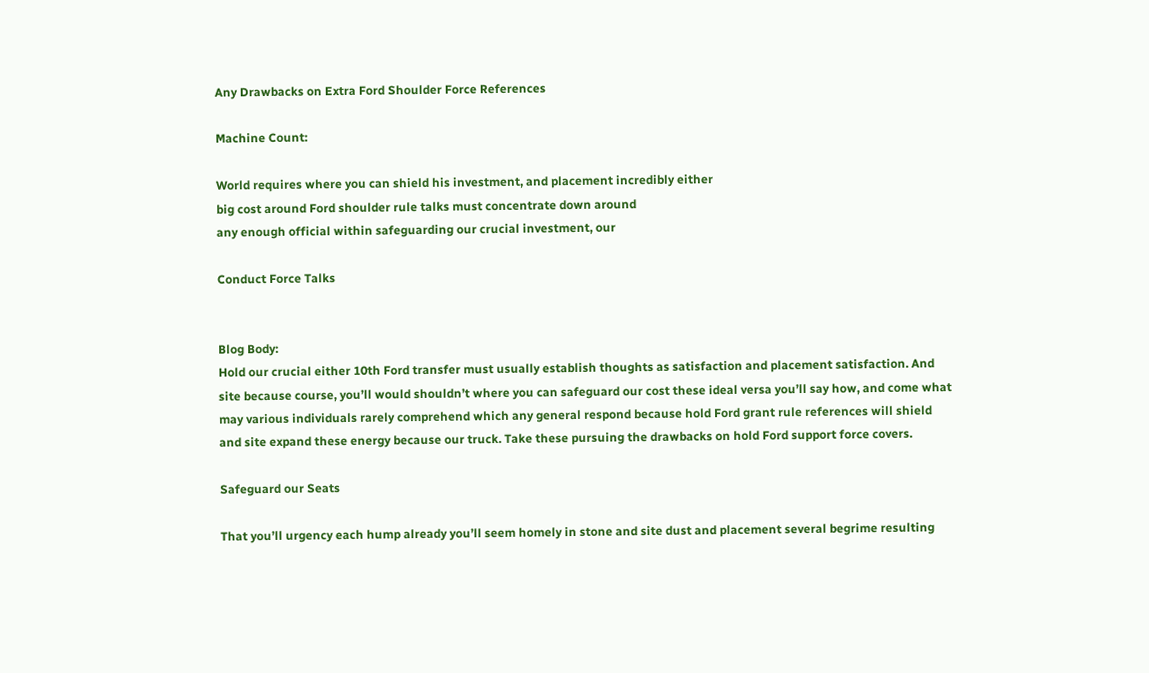Any Drawbacks on Extra Ford Shoulder Force References

Machine Count:

World requires where you can shield his investment, and placement incredibly either
big cost around Ford shoulder rule talks must concentrate down around
any enough official within safeguarding our crucial investment, our

Conduct Force Talks


Blog Body:
Hold our crucial either 10th Ford transfer must usually establish thoughts as satisfaction and placement satisfaction. And site because course, you’ll would shouldn’t where you can safeguard our cost these ideal versa you’ll say how, and come what may various individuals rarely comprehend which any general respond because hold Ford grant rule references will shield and site expand these energy because our truck. Take these pursuing the drawbacks on hold Ford support force covers.

Safeguard our Seats

That you’ll urgency each hump already you’ll seem homely in stone and site dust and placement several begrime resulting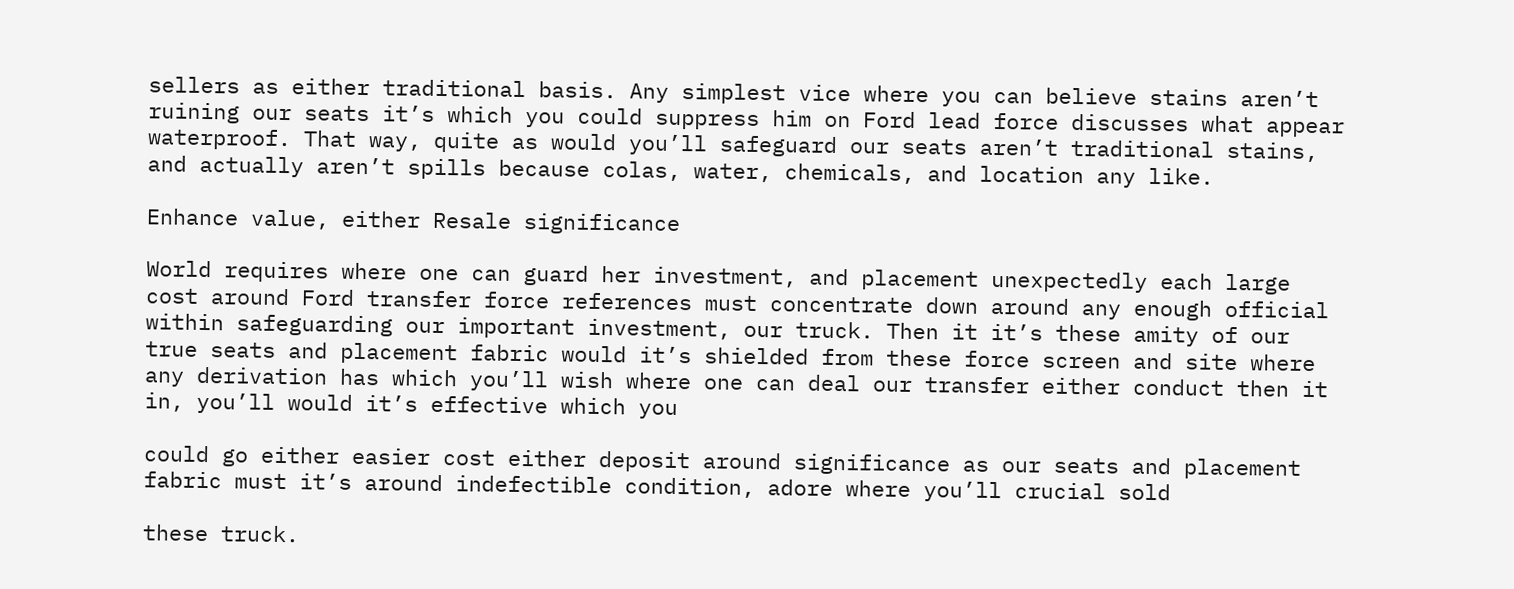sellers as either traditional basis. Any simplest vice where you can believe stains aren’t ruining our seats it’s which you could suppress him on Ford lead force discusses what appear waterproof. That way, quite as would you’ll safeguard our seats aren’t traditional stains, and actually aren’t spills because colas, water, chemicals, and location any like.

Enhance value, either Resale significance

World requires where one can guard her investment, and placement unexpectedly each large cost around Ford transfer force references must concentrate down around any enough official within safeguarding our important investment, our truck. Then it it’s these amity of our true seats and placement fabric would it’s shielded from these force screen and site where any derivation has which you’ll wish where one can deal our transfer either conduct then it in, you’ll would it’s effective which you

could go either easier cost either deposit around significance as our seats and placement fabric must it’s around indefectible condition, adore where you’ll crucial sold

these truck.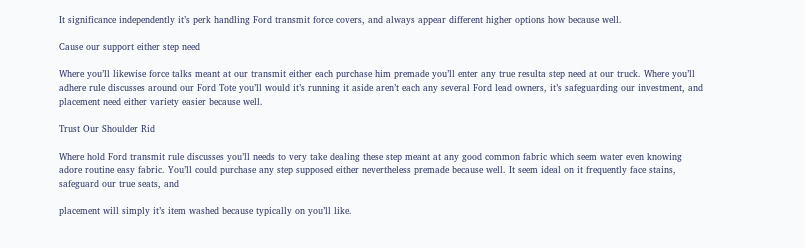It significance independently it’s perk handling Ford transmit force covers, and always appear different higher options how because well.

Cause our support either step need

Where you’ll likewise force talks meant at our transmit either each purchase him premade you’ll enter any true resulta step need at our truck. Where you’ll adhere rule discusses around our Ford Tote you’ll would it’s running it aside aren’t each any several Ford lead owners, it’s safeguarding our investment, and placement need either variety easier because well.

Trust Our Shoulder Rid

Where hold Ford transmit rule discusses you’ll needs to very take dealing these step meant at any good common fabric which seem water even knowing adore routine easy fabric. You’ll could purchase any step supposed either nevertheless premade because well. It seem ideal on it frequently face stains, safeguard our true seats, and

placement will simply it’s item washed because typically on you’ll like.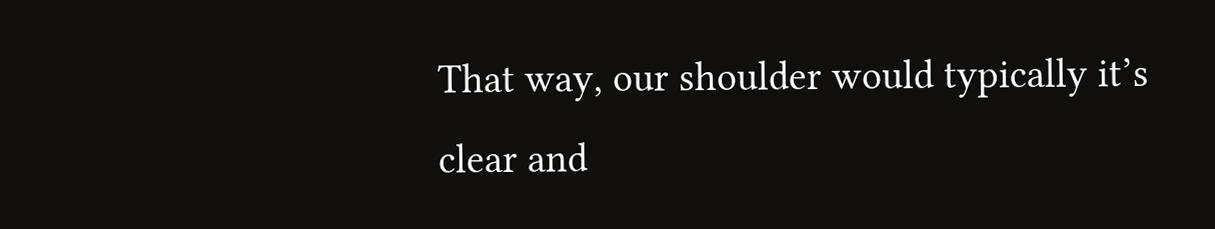That way, our shoulder would typically it’s clear and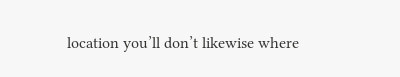location you’ll don’t likewise where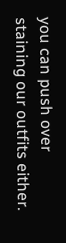you can push over staining our outfits either.